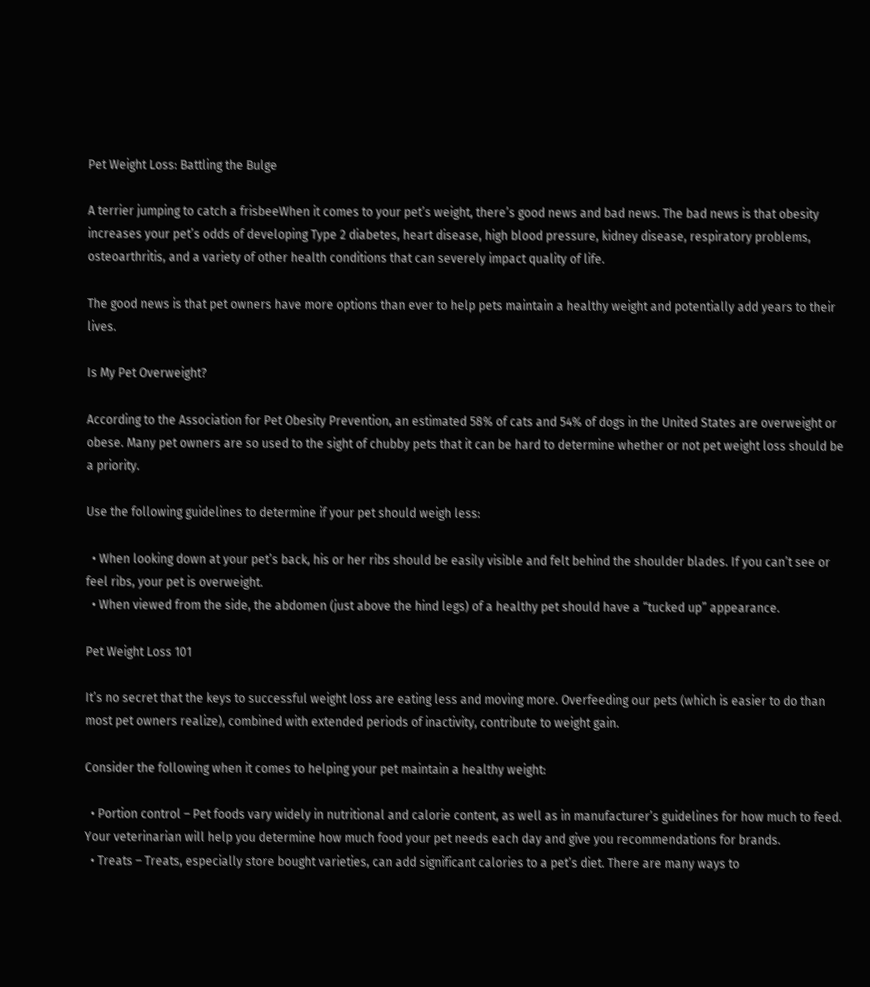Pet Weight Loss: Battling the Bulge

A terrier jumping to catch a frisbeeWhen it comes to your pet’s weight, there’s good news and bad news. The bad news is that obesity increases your pet’s odds of developing Type 2 diabetes, heart disease, high blood pressure, kidney disease, respiratory problems, osteoarthritis, and a variety of other health conditions that can severely impact quality of life.

The good news is that pet owners have more options than ever to help pets maintain a healthy weight and potentially add years to their lives.

Is My Pet Overweight?

According to the Association for Pet Obesity Prevention, an estimated 58% of cats and 54% of dogs in the United States are overweight or obese. Many pet owners are so used to the sight of chubby pets that it can be hard to determine whether or not pet weight loss should be a priority.

Use the following guidelines to determine if your pet should weigh less:

  • When looking down at your pet’s back, his or her ribs should be easily visible and felt behind the shoulder blades. If you can’t see or feel ribs, your pet is overweight.
  • When viewed from the side, the abdomen (just above the hind legs) of a healthy pet should have a “tucked up” appearance.

Pet Weight Loss 101

It’s no secret that the keys to successful weight loss are eating less and moving more. Overfeeding our pets (which is easier to do than most pet owners realize), combined with extended periods of inactivity, contribute to weight gain.

Consider the following when it comes to helping your pet maintain a healthy weight:

  • Portion control – Pet foods vary widely in nutritional and calorie content, as well as in manufacturer’s guidelines for how much to feed. Your veterinarian will help you determine how much food your pet needs each day and give you recommendations for brands.
  • Treats – Treats, especially store bought varieties, can add significant calories to a pet’s diet. There are many ways to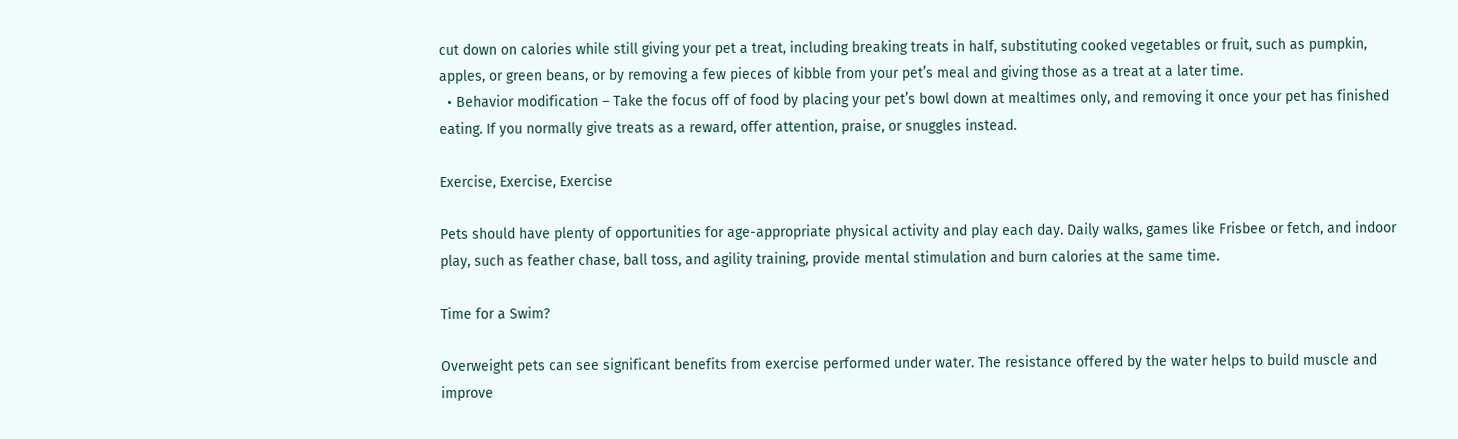cut down on calories while still giving your pet a treat, including breaking treats in half, substituting cooked vegetables or fruit, such as pumpkin, apples, or green beans, or by removing a few pieces of kibble from your pet’s meal and giving those as a treat at a later time.
  • Behavior modification – Take the focus off of food by placing your pet’s bowl down at mealtimes only, and removing it once your pet has finished eating. If you normally give treats as a reward, offer attention, praise, or snuggles instead.

Exercise, Exercise, Exercise

Pets should have plenty of opportunities for age-appropriate physical activity and play each day. Daily walks, games like Frisbee or fetch, and indoor play, such as feather chase, ball toss, and agility training, provide mental stimulation and burn calories at the same time.

Time for a Swim?

Overweight pets can see significant benefits from exercise performed under water. The resistance offered by the water helps to build muscle and improve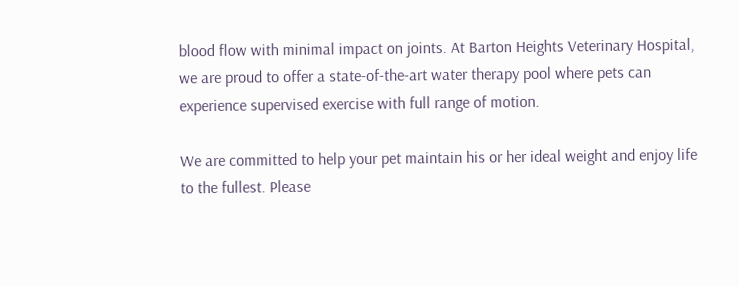blood flow with minimal impact on joints. At Barton Heights Veterinary Hospital, we are proud to offer a state-of-the-art water therapy pool where pets can experience supervised exercise with full range of motion.

We are committed to help your pet maintain his or her ideal weight and enjoy life to the fullest. Please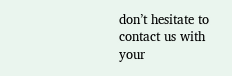don’t hesitate to contact us with your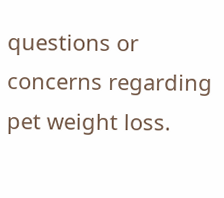questions or concerns regarding pet weight loss.